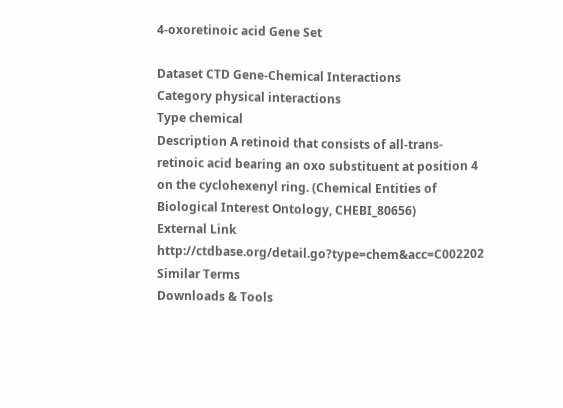4-oxoretinoic acid Gene Set

Dataset CTD Gene-Chemical Interactions
Category physical interactions
Type chemical
Description A retinoid that consists of all-trans-retinoic acid bearing an oxo substituent at position 4 on the cyclohexenyl ring. (Chemical Entities of Biological Interest Ontology, CHEBI_80656)
External Link http://ctdbase.org/detail.go?type=chem&acc=C002202
Similar Terms
Downloads & Tools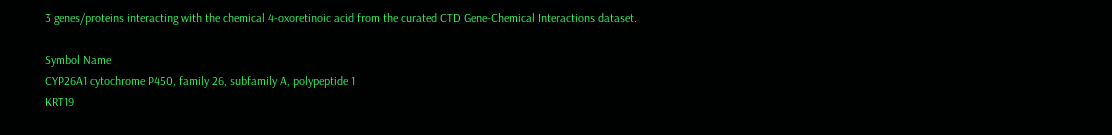3 genes/proteins interacting with the chemical 4-oxoretinoic acid from the curated CTD Gene-Chemical Interactions dataset.

Symbol Name
CYP26A1 cytochrome P450, family 26, subfamily A, polypeptide 1
KRT19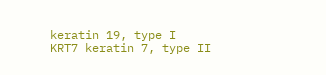keratin 19, type I
KRT7 keratin 7, type II